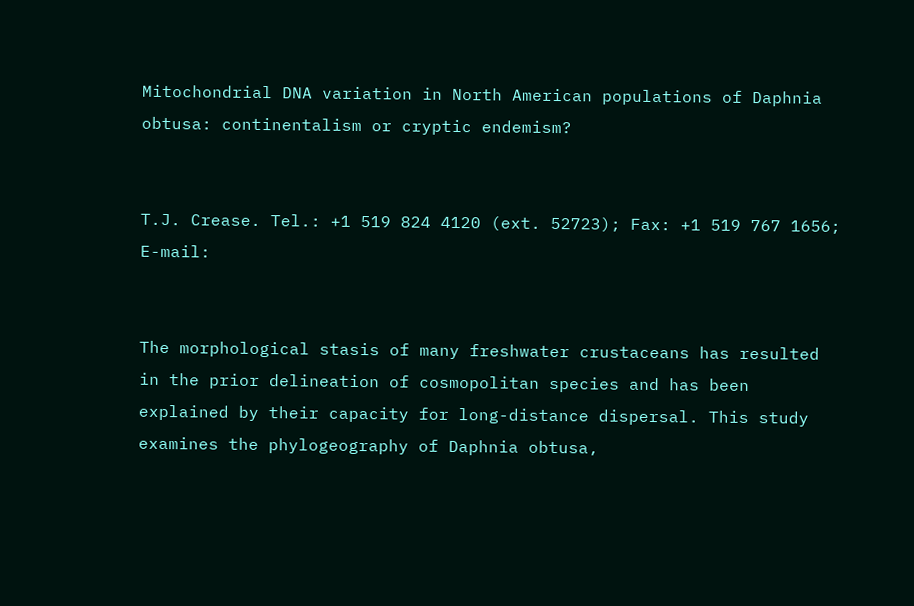Mitochondrial DNA variation in North American populations of Daphnia obtusa: continentalism or cryptic endemism?


T.J. Crease. Tel.: +1 519 824 4120 (ext. 52723); Fax: +1 519 767 1656; E-mail:


The morphological stasis of many freshwater crustaceans has resulted in the prior delineation of cosmopolitan species and has been explained by their capacity for long-distance dispersal. This study examines the phylogeography of Daphnia obtusa,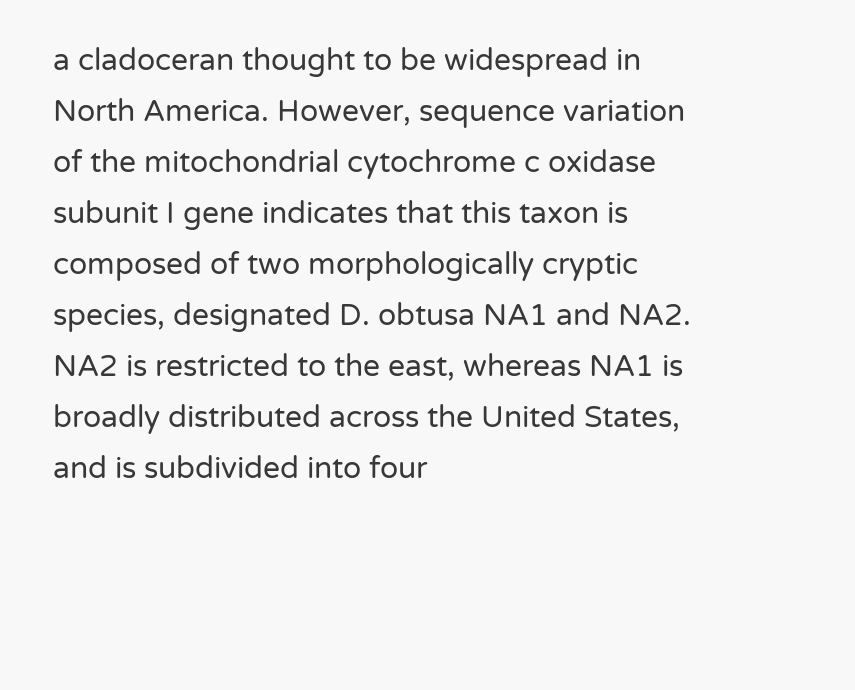a cladoceran thought to be widespread in North America. However, sequence variation of the mitochondrial cytochrome c oxidase subunit I gene indicates that this taxon is composed of two morphologically cryptic species, designated D. obtusa NA1 and NA2. NA2 is restricted to the east, whereas NA1 is broadly distributed across the United States, and is subdivided into four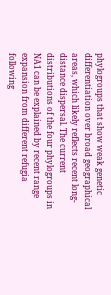phylogroups that show weak genetic differentiation over broad geographical areas, which likely reflects recent long-distance dispersal. The current distributions of the four phylogroups in NA1 can be explained by recent range expansion from different refugia following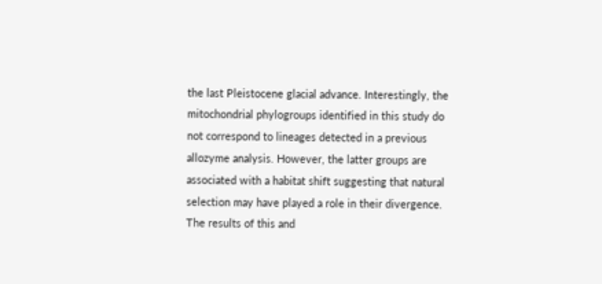the last Pleistocene glacial advance. Interestingly, the mitochondrial phylogroups identified in this study do not correspond to lineages detected in a previous allozyme analysis. However, the latter groups are associated with a habitat shift suggesting that natural selection may have played a role in their divergence. The results of this and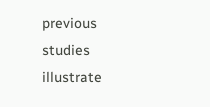previous studies illustrate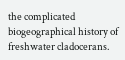the complicated biogeographical history of freshwater cladocerans.